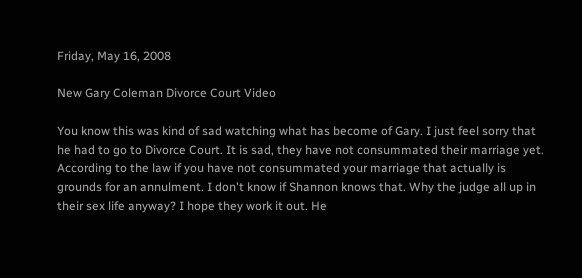Friday, May 16, 2008

New Gary Coleman Divorce Court Video

You know this was kind of sad watching what has become of Gary. I just feel sorry that he had to go to Divorce Court. It is sad, they have not consummated their marriage yet. According to the law if you have not consummated your marriage that actually is grounds for an annulment. I don't know if Shannon knows that. Why the judge all up in their sex life anyway? I hope they work it out. He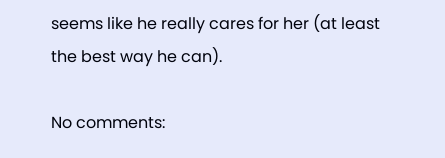seems like he really cares for her (at least the best way he can).

No comments: